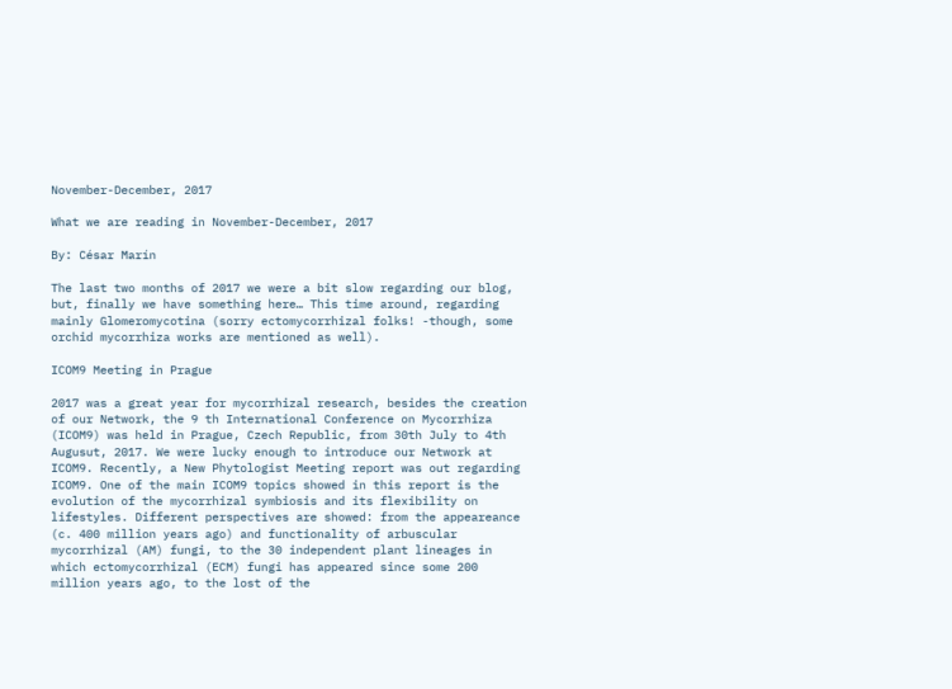November-December, 2017

What we are reading in November-December, 2017

By: César Marín

The last two months of 2017 we were a bit slow regarding our blog, but, finally we have something here… This time around, regarding mainly Glomeromycotina (sorry ectomycorrhizal folks! -though, some orchid mycorrhiza works are mentioned as well).

ICOM9 Meeting in Prague

2017 was a great year for mycorrhizal research, besides the creation of our Network, the 9 th International Conference on Mycorrhiza (ICOM9) was held in Prague, Czech Republic, from 30th July to 4th Augusut, 2017. We were lucky enough to introduce our Network at ICOM9. Recently, a New Phytologist Meeting report was out regarding ICOM9. One of the main ICOM9 topics showed in this report is the evolution of the mycorrhizal symbiosis and its flexibility on lifestyles. Different perspectives are showed: from the appeareance (c. 400 million years ago) and functionality of arbuscular mycorrhizal (AM) fungi, to the 30 independent plant lineages in which ectomycorrhizal (ECM) fungi has appeared since some 200 million years ago, to the lost of the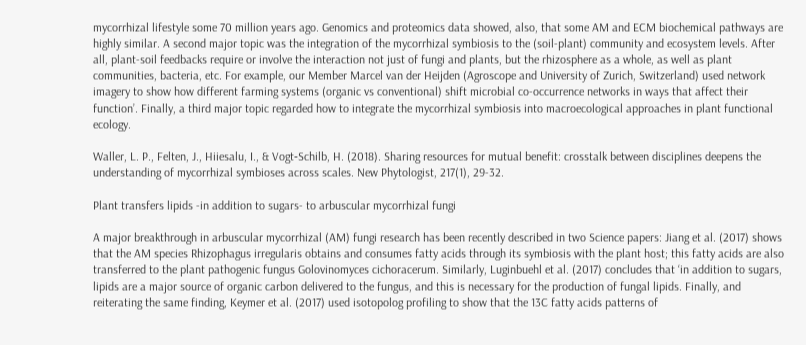mycorrhizal lifestyle some 70 million years ago. Genomics and proteomics data showed, also, that some AM and ECM biochemical pathways are highly similar. A second major topic was the integration of the mycorrhizal symbiosis to the (soil-plant) community and ecosystem levels. After all, plant-soil feedbacks require or involve the interaction not just of fungi and plants, but the rhizosphere as a whole, as well as plant communities, bacteria, etc. For example, our Member Marcel van der Heijden (Agroscope and University of Zurich, Switzerland) used network imagery to show how different farming systems (organic vs conventional) shift microbial co-occurrence networks in ways that affect their function’. Finally, a third major topic regarded how to integrate the mycorrhizal symbiosis into macroecological approaches in plant functional ecology.

Waller, L. P., Felten, J., Hiiesalu, I., & Vogt‐Schilb, H. (2018). Sharing resources for mutual benefit: crosstalk between disciplines deepens the understanding of mycorrhizal symbioses across scales. New Phytologist, 217(1), 29-32.

Plant transfers lipids -in addition to sugars- to arbuscular mycorrhizal fungi

A major breakthrough in arbuscular mycorrhizal (AM) fungi research has been recently described in two Science papers: Jiang et al. (2017) shows that the AM species Rhizophagus irregularis obtains and consumes fatty acids through its symbiosis with the plant host; this fatty acids are also transferred to the plant pathogenic fungus Golovinomyces cichoracerum. Similarly, Luginbuehl et al. (2017) concludes that ‘in addition to sugars, lipids are a major source of organic carbon delivered to the fungus, and this is necessary for the production of fungal lipids. Finally, and reiterating the same finding, Keymer et al. (2017) used isotopolog profiling to show that the 13C fatty acids patterns of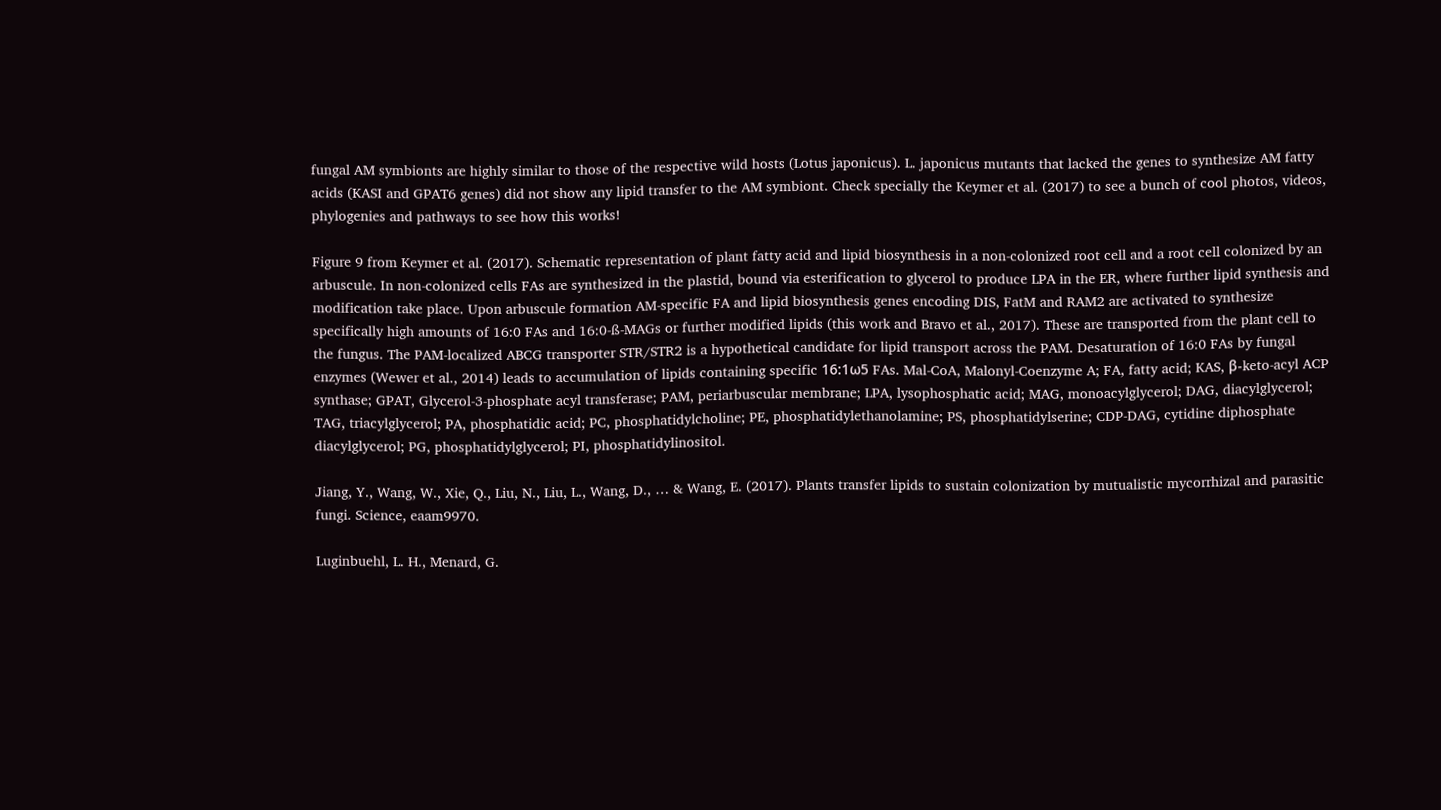fungal AM symbionts are highly similar to those of the respective wild hosts (Lotus japonicus). L. japonicus mutants that lacked the genes to synthesize AM fatty acids (KASI and GPAT6 genes) did not show any lipid transfer to the AM symbiont. Check specially the Keymer et al. (2017) to see a bunch of cool photos, videos, phylogenies and pathways to see how this works!

Figure 9 from Keymer et al. (2017). Schematic representation of plant fatty acid and lipid biosynthesis in a non-colonized root cell and a root cell colonized by an arbuscule. In non-colonized cells FAs are synthesized in the plastid, bound via esterification to glycerol to produce LPA in the ER, where further lipid synthesis and modification take place. Upon arbuscule formation AM-specific FA and lipid biosynthesis genes encoding DIS, FatM and RAM2 are activated to synthesize specifically high amounts of 16:0 FAs and 16:0-ß-MAGs or further modified lipids (this work and Bravo et al., 2017). These are transported from the plant cell to the fungus. The PAM-localized ABCG transporter STR/STR2 is a hypothetical candidate for lipid transport across the PAM. Desaturation of 16:0 FAs by fungal enzymes (Wewer et al., 2014) leads to accumulation of lipids containing specific 16:1ω5 FAs. Mal-CoA, Malonyl-Coenzyme A; FA, fatty acid; KAS, β-keto-acyl ACP synthase; GPAT, Glycerol-3-phosphate acyl transferase; PAM, periarbuscular membrane; LPA, lysophosphatic acid; MAG, monoacylglycerol; DAG, diacylglycerol; TAG, triacylglycerol; PA, phosphatidic acid; PC, phosphatidylcholine; PE, phosphatidylethanolamine; PS, phosphatidylserine; CDP-DAG, cytidine diphosphate diacylglycerol; PG, phosphatidylglycerol; PI, phosphatidylinositol.

Jiang, Y., Wang, W., Xie, Q., Liu, N., Liu, L., Wang, D., … & Wang, E. (2017). Plants transfer lipids to sustain colonization by mutualistic mycorrhizal and parasitic fungi. Science, eaam9970.

Luginbuehl, L. H., Menard, G.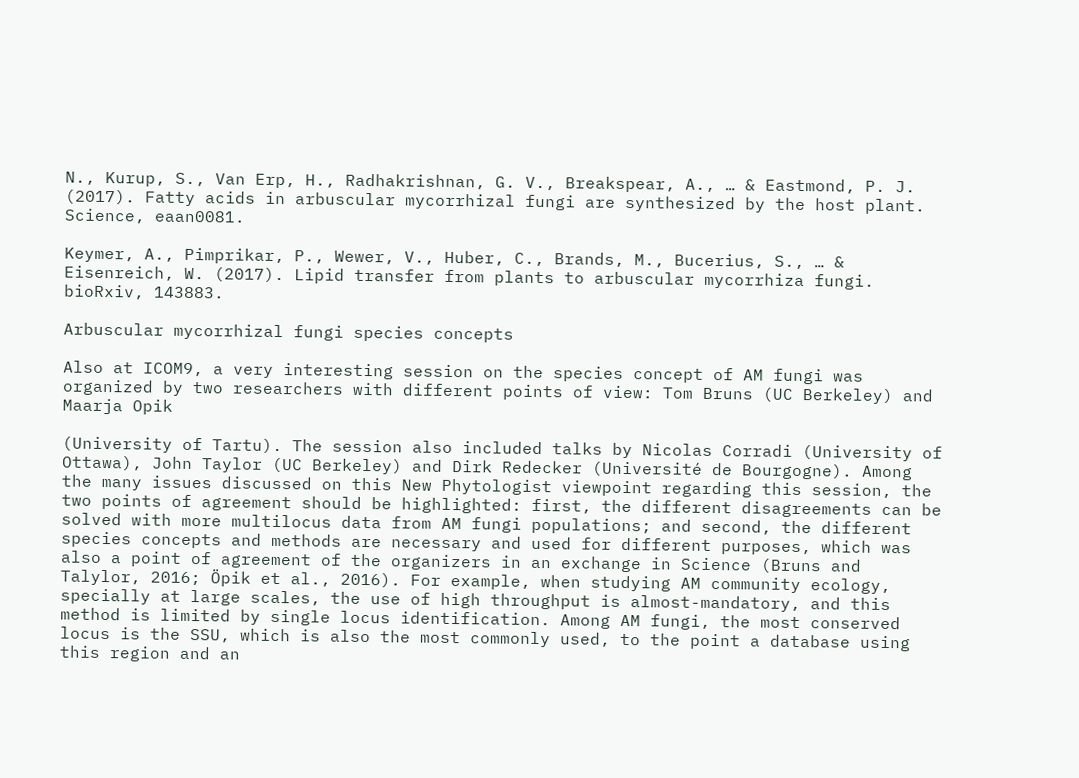N., Kurup, S., Van Erp, H., Radhakrishnan, G. V., Breakspear, A., … & Eastmond, P. J. (2017). Fatty acids in arbuscular mycorrhizal fungi are synthesized by the host plant. Science, eaan0081.

Keymer, A., Pimprikar, P., Wewer, V., Huber, C., Brands, M., Bucerius, S., … & Eisenreich, W. (2017). Lipid transfer from plants to arbuscular mycorrhiza fungi. bioRxiv, 143883.

Arbuscular mycorrhizal fungi species concepts

Also at ICOM9, a very interesting session on the species concept of AM fungi was organized by two researchers with different points of view: Tom Bruns (UC Berkeley) and Maarja Opik

(University of Tartu). The session also included talks by Nicolas Corradi (University of Ottawa), John Taylor (UC Berkeley) and Dirk Redecker (Université de Bourgogne). Among the many issues discussed on this New Phytologist viewpoint regarding this session, the two points of agreement should be highlighted: first, the different disagreements can be solved with more multilocus data from AM fungi populations; and second, the different species concepts and methods are necessary and used for different purposes, which was also a point of agreement of the organizers in an exchange in Science (Bruns and Talylor, 2016; Öpik et al., 2016). For example, when studying AM community ecology, specially at large scales, the use of high throughput is almost-mandatory, and this method is limited by single locus identification. Among AM fungi, the most conserved locus is the SSU, which is also the most commonly used, to the point a database using this region and an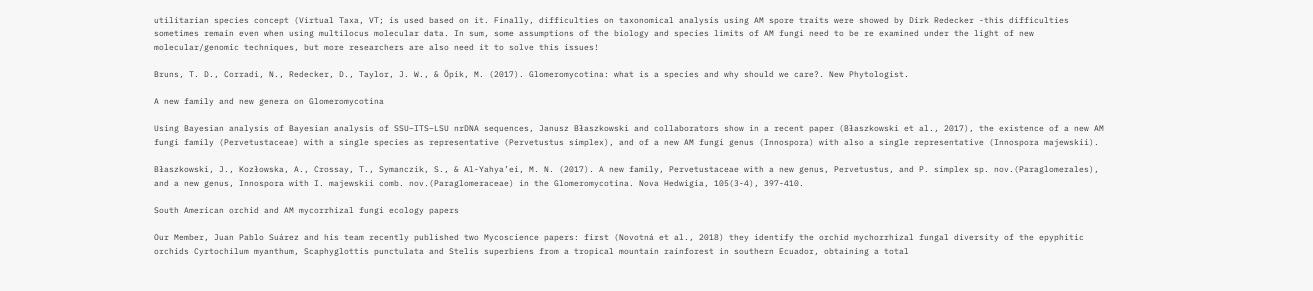utilitarian species concept (Virtual Taxa, VT; is used based on it. Finally, difficulties on taxonomical analysis using AM spore traits were showed by Dirk Redecker -this difficulties sometimes remain even when using multilocus molecular data. In sum, some assumptions of the biology and species limits of AM fungi need to be re examined under the light of new molecular/genomic techniques, but more researchers are also need it to solve this issues!

Bruns, T. D., Corradi, N., Redecker, D., Taylor, J. W., & Öpik, M. (2017). Glomeromycotina: what is a species and why should we care?. New Phytologist.

A new family and new genera on Glomeromycotina

Using Bayesian analysis of Bayesian analysis of SSU–ITS–LSU nrDNA sequences, Janusz Błaszkowski and collaborators show in a recent paper (Błaszkowski et al., 2017), the existence of a new AM fungi family (Pervetustaceae) with a single species as representative (Pervetustus simplex), and of a new AM fungi genus (Innospora) with also a single representative (Innospora majewskii).

Błaszkowski, J., Kozłowska, A., Crossay, T., Symanczik, S., & Al-Yahya’ei, M. N. (2017). A new family, Pervetustaceae with a new genus, Pervetustus, and P. simplex sp. nov.(Paraglomerales), and a new genus, Innospora with I. majewskii comb. nov.(Paraglomeraceae) in the Glomeromycotina. Nova Hedwigia, 105(3-4), 397-410.

South American orchid and AM mycorrhizal fungi ecology papers

Our Member, Juan Pablo Suárez and his team recently published two Mycoscience papers: first (Novotná et al., 2018) they identify the orchid mychorrhizal fungal diversity of the epyphitic orchids Cyrtochilum myanthum, Scaphyglottis punctulata and Stelis superbiens from a tropical mountain rainforest in southern Ecuador, obtaining a total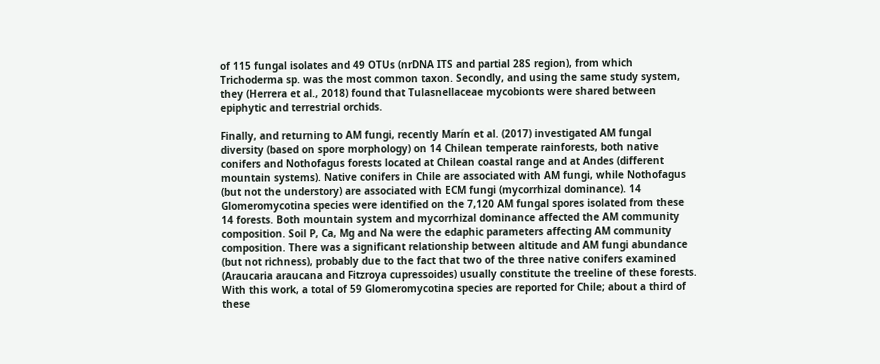of 115 fungal isolates and 49 OTUs (nrDNA ITS and partial 28S region), from which Trichoderma sp. was the most common taxon. Secondly, and using the same study system, they (Herrera et al., 2018) found that Tulasnellaceae mycobionts were shared between epiphytic and terrestrial orchids.

Finally, and returning to AM fungi, recently Marín et al. (2017) investigated AM fungal diversity (based on spore morphology) on 14 Chilean temperate rainforests, both native conifers and Nothofagus forests located at Chilean coastal range and at Andes (different mountain systems). Native conifers in Chile are associated with AM fungi, while Nothofagus (but not the understory) are associated with ECM fungi (mycorrhizal dominance). 14 Glomeromycotina species were identified on the 7,120 AM fungal spores isolated from these 14 forests. Both mountain system and mycorrhizal dominance affected the AM community composition. Soil P, Ca, Mg and Na were the edaphic parameters affecting AM community composition. There was a significant relationship between altitude and AM fungi abundance (but not richness), probably due to the fact that two of the three native conifers examined (Araucaria araucana and Fitzroya cupressoides) usually constitute the treeline of these forests. With this work, a total of 59 Glomeromycotina species are reported for Chile; about a third of these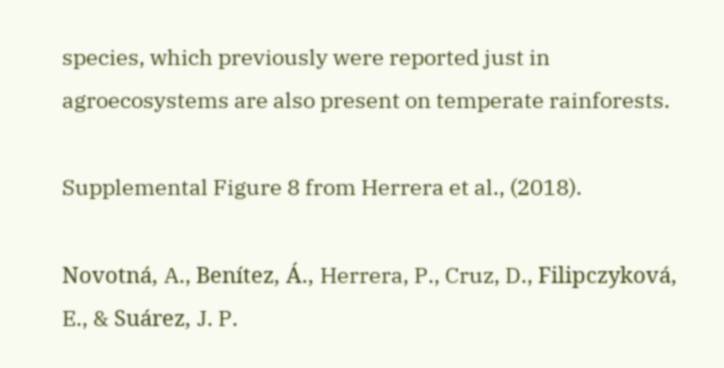species, which previously were reported just in agroecosystems are also present on temperate rainforests.

Supplemental Figure 8 from Herrera et al., (2018).

Novotná, A., Benítez, Á., Herrera, P., Cruz, D., Filipczyková, E., & Suárez, J. P.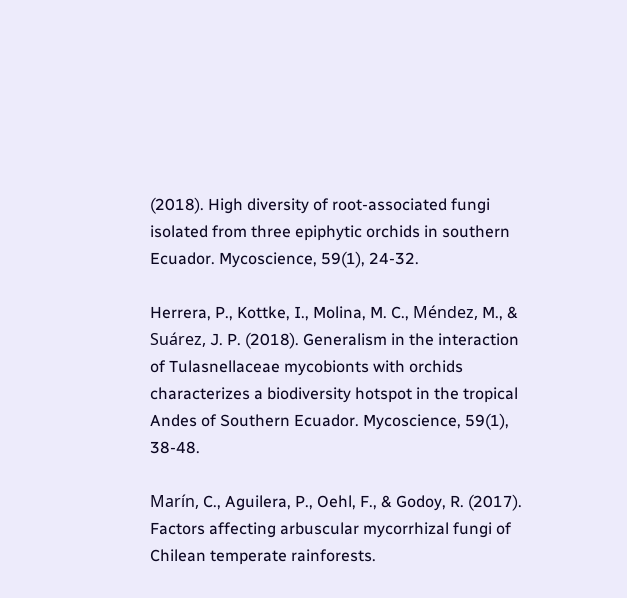(2018). High diversity of root-associated fungi isolated from three epiphytic orchids in southern Ecuador. Mycoscience, 59(1), 24-32.

Herrera, P., Kottke, I., Molina, M. C., Méndez, M., & Suárez, J. P. (2018). Generalism in the interaction of Tulasnellaceae mycobionts with orchids characterizes a biodiversity hotspot in the tropical Andes of Southern Ecuador. Mycoscience, 59(1), 38-48.

Marín, C., Aguilera, P., Oehl, F., & Godoy, R. (2017). Factors affecting arbuscular mycorrhizal fungi of Chilean temperate rainforests.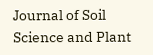Journal of Soil Science and Plant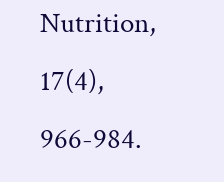Nutrition, 17(4), 966-984.